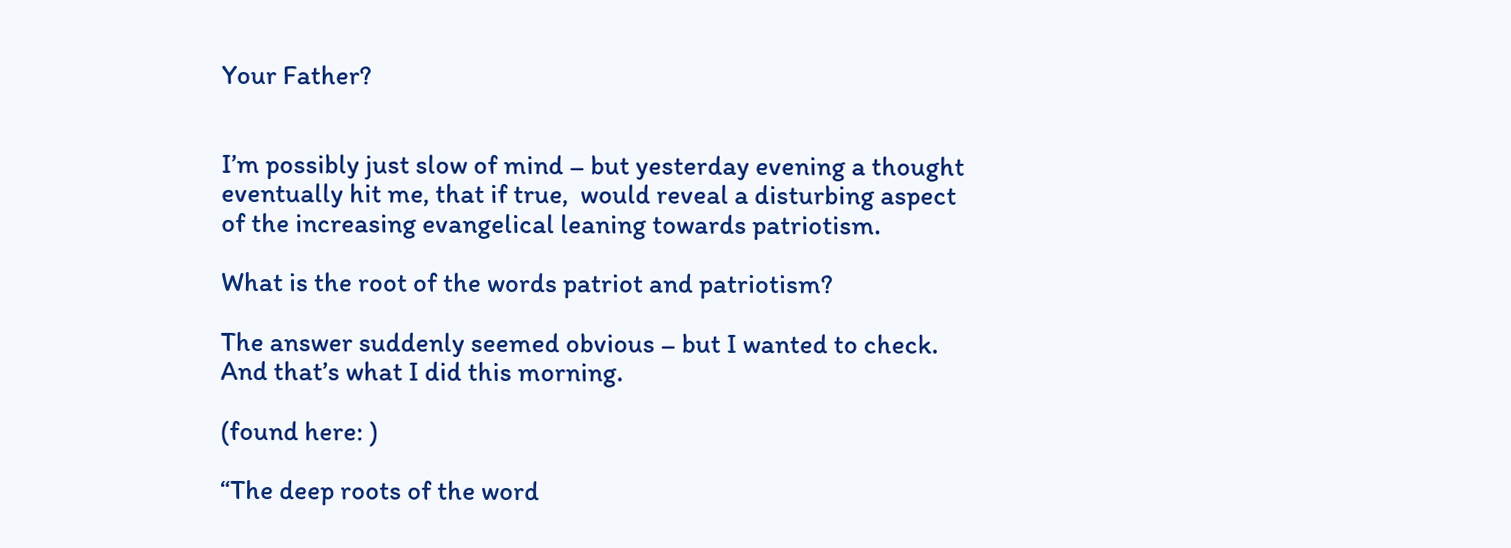Your Father?


I’m possibly just slow of mind – but yesterday evening a thought eventually hit me, that if true,  would reveal a disturbing aspect of the increasing evangelical leaning towards patriotism.

What is the root of the words patriot and patriotism?

The answer suddenly seemed obvious – but I wanted to check. And that’s what I did this morning.

(found here: )

“The deep roots of the word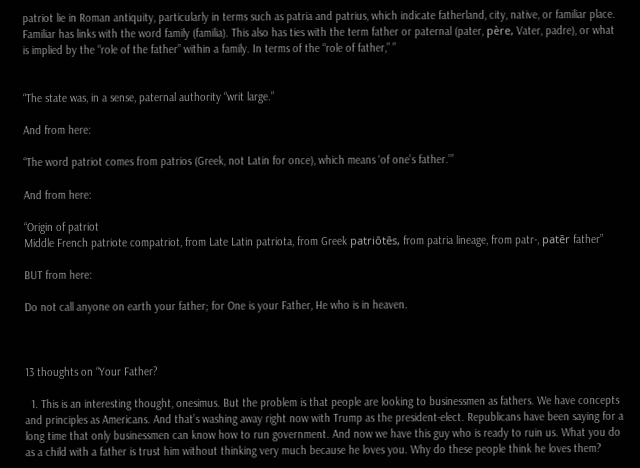patriot lie in Roman antiquity, particularly in terms such as patria and patrius, which indicate fatherland, city, native, or familiar place. Familiar has links with the word family (familia). This also has ties with the term father or paternal (pater, père, Vater, padre), or what is implied by the “role of the father” within a family. In terms of the “role of father,” ”


“The state was, in a sense, paternal authority “writ large.”

And from here:

“The word patriot comes from patrios (Greek, not Latin for once), which means ‘of one’s father.’”

And from here:

“Origin of patriot
Middle French patriote compatriot, from Late Latin patriota, from Greek patriōtēs, from patria lineage, from patr-, patēr father”

BUT from here:

Do not call anyone on earth your father; for One is your Father, He who is in heaven.



13 thoughts on “Your Father?

  1. This is an interesting thought, onesimus. But the problem is that people are looking to businessmen as fathers. We have concepts and principles as Americans. And that’s washing away right now with Trump as the president-elect. Republicans have been saying for a long time that only businessmen can know how to run government. And now we have this guy who is ready to ruin us. What you do as a child with a father is trust him without thinking very much because he loves you. Why do these people think he loves them?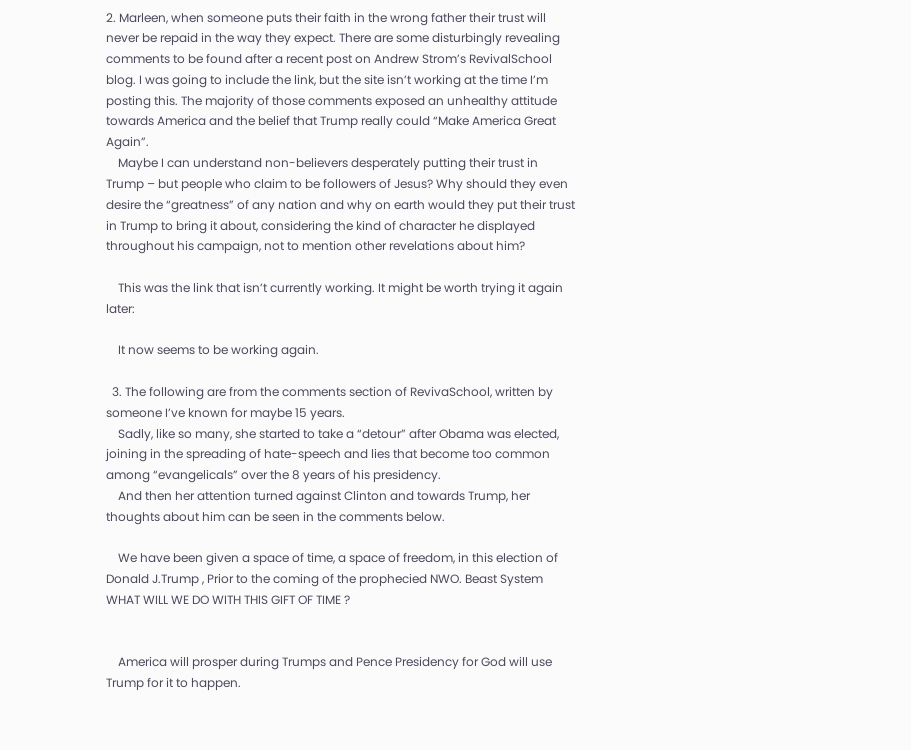2. Marleen, when someone puts their faith in the wrong father their trust will never be repaid in the way they expect. There are some disturbingly revealing comments to be found after a recent post on Andrew Strom’s RevivalSchool blog. I was going to include the link, but the site isn’t working at the time I’m posting this. The majority of those comments exposed an unhealthy attitude towards America and the belief that Trump really could “Make America Great Again”.
    Maybe I can understand non-believers desperately putting their trust in Trump – but people who claim to be followers of Jesus? Why should they even desire the “greatness” of any nation and why on earth would they put their trust in Trump to bring it about, considering the kind of character he displayed throughout his campaign, not to mention other revelations about him?

    This was the link that isn’t currently working. It might be worth trying it again later:

    It now seems to be working again.

  3. The following are from the comments section of RevivaSchool, written by someone I’ve known for maybe 15 years.
    Sadly, like so many, she started to take a “detour” after Obama was elected, joining in the spreading of hate-speech and lies that become too common among “evangelicals” over the 8 years of his presidency.
    And then her attention turned against Clinton and towards Trump, her thoughts about him can be seen in the comments below.

    We have been given a space of time, a space of freedom, in this election of Donald J.Trump , Prior to the coming of the prophecied NWO. Beast System WHAT WILL WE DO WITH THIS GIFT OF TIME ?


    America will prosper during Trumps and Pence Presidency for God will use Trump for it to happen.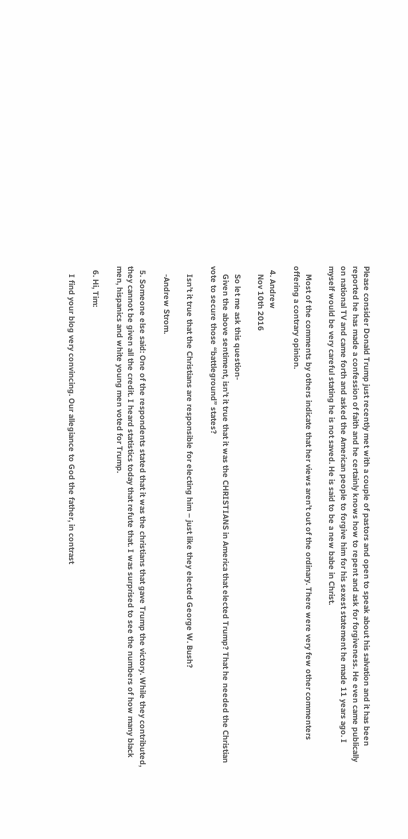Please consider Donald Trump just recently met with a couple of pastors and open to speak about his salvation and it has been reported he has made a confession of faith and he certainly knows how to repent and ask for forgiveness. He even came publically on national TV and came forth and asked the American people to forgive him for his sexest statement he made 11 years ago. I myself would be very careful stating he is not saved. He is said to be a new babe in Christ.

    Most of the comments by others indicate that her views aren’t out of the ordinary. There were very few other commenters offering a contrary opinion.

  4. Andrew
    Nov 10th 2016

    So let me ask this question-
    Given the above sentiment, isn’t it true that it was the CHRISTIANS in America that elected Trump? That he needed the Christian vote to secure those “battleground” states?

    Isn’t it true that the Christians are responsible for electing him – just like they elected George W. Bush?

    -Andrew Strom.

  5. Someone else said: One of the respondents stated that it was the christians that gave Trump the victory. While they contributed, they cannot be given all the credit. I heard statistics today that refute that. I was surprised to see the numbers of how many black men, hispanics and white young men voted for Trump.

  6. Hi, Tim:

    I find your blog very convincing. Our allegiance to God the father, in contrast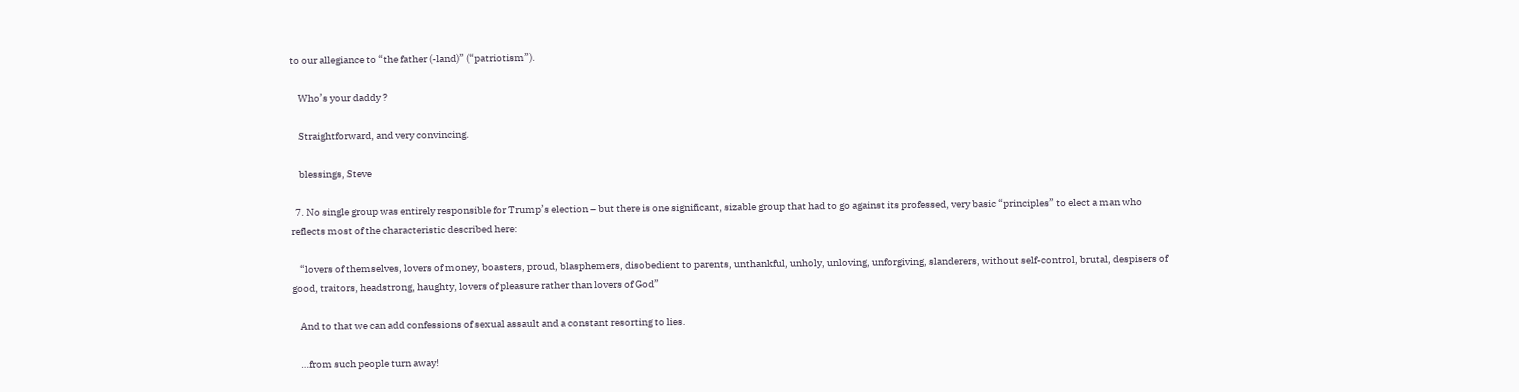to our allegiance to “the father (-land)” (“patriotism”).

    Who’s your daddy ?

    Straightforward, and very convincing.

    blessings, Steve

  7. No single group was entirely responsible for Trump’s election – but there is one significant, sizable group that had to go against its professed, very basic “principles” to elect a man who reflects most of the characteristic described here:

    “lovers of themselves, lovers of money, boasters, proud, blasphemers, disobedient to parents, unthankful, unholy, unloving, unforgiving, slanderers, without self-control, brutal, despisers of good, traitors, headstrong, haughty, lovers of pleasure rather than lovers of God”

    And to that we can add confessions of sexual assault and a constant resorting to lies.

    …from such people turn away!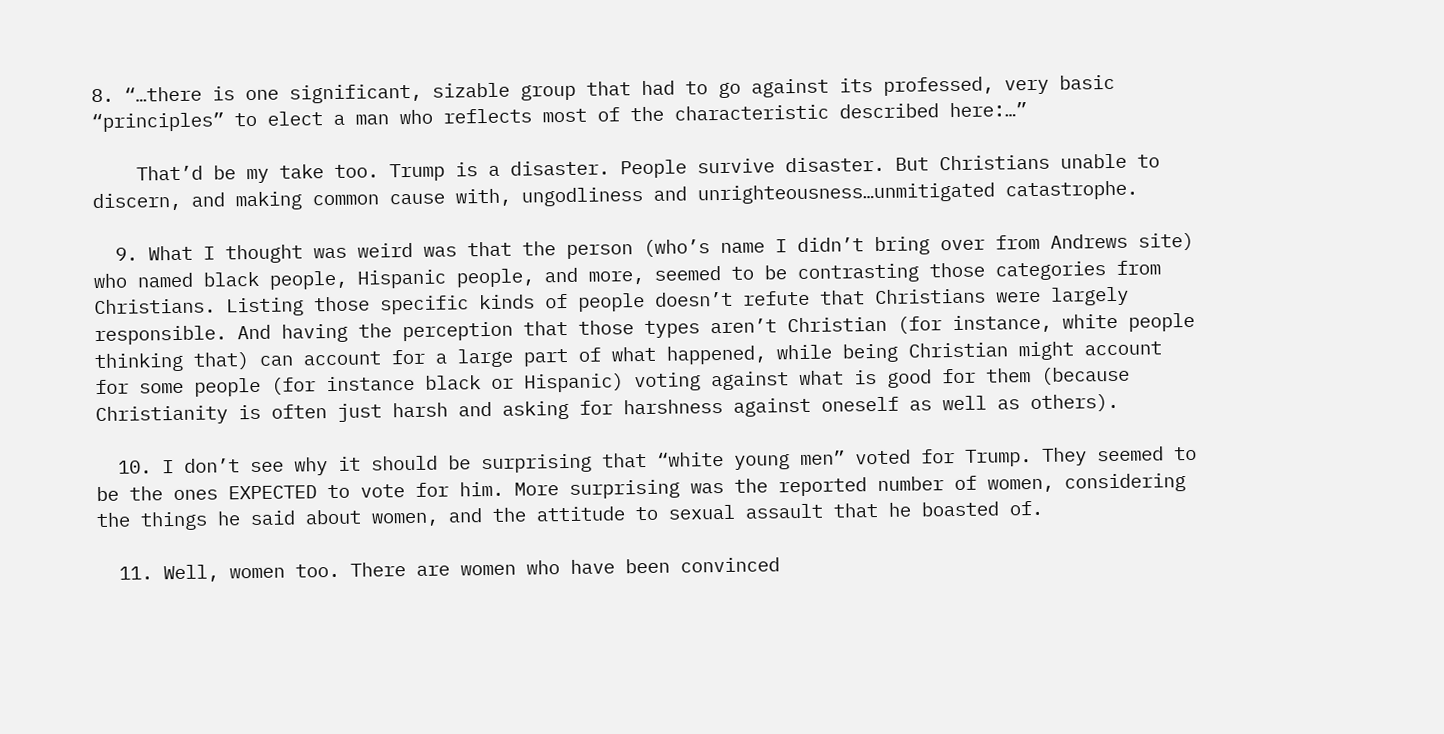8. “…there is one significant, sizable group that had to go against its professed, very basic “principles” to elect a man who reflects most of the characteristic described here:…”

    That’d be my take too. Trump is a disaster. People survive disaster. But Christians unable to discern, and making common cause with, ungodliness and unrighteousness…unmitigated catastrophe.

  9. What I thought was weird was that the person (who’s name I didn’t bring over from Andrews site) who named black people, Hispanic people, and more, seemed to be contrasting those categories from Christians. Listing those specific kinds of people doesn’t refute that Christians were largely responsible. And having the perception that those types aren’t Christian (for instance, white people thinking that) can account for a large part of what happened, while being Christian might account for some people (for instance black or Hispanic) voting against what is good for them (because Christianity is often just harsh and asking for harshness against oneself as well as others).

  10. I don’t see why it should be surprising that “white young men” voted for Trump. They seemed to be the ones EXPECTED to vote for him. More surprising was the reported number of women, considering the things he said about women, and the attitude to sexual assault that he boasted of.

  11. Well, women too. There are women who have been convinced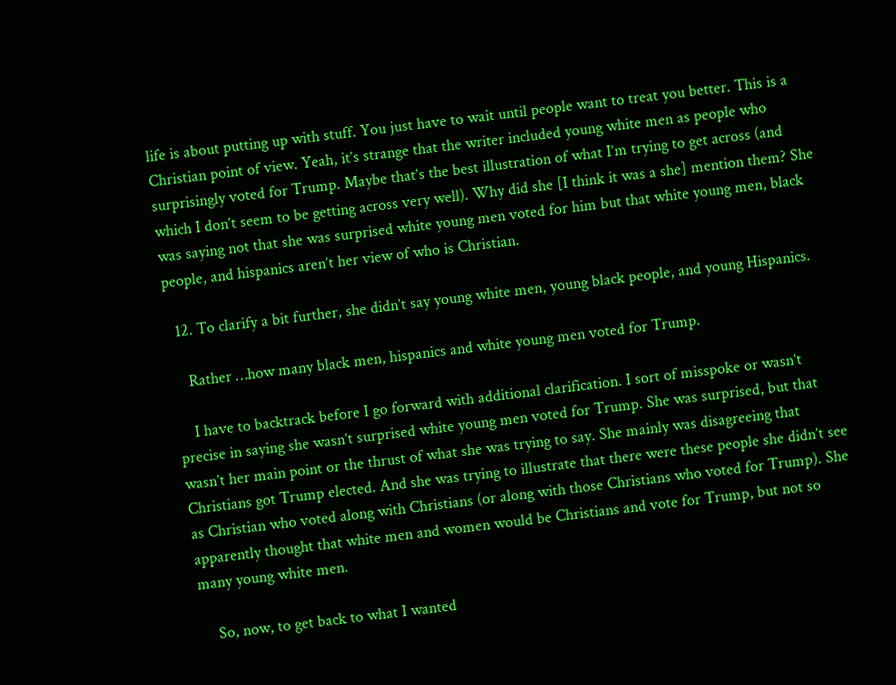life is about putting up with stuff. You just have to wait until people want to treat you better. This is a Christian point of view. Yeah, it’s strange that the writer included young white men as people who surprisingly voted for Trump. Maybe that’s the best illustration of what I’m trying to get across (and which I don’t seem to be getting across very well). Why did she [I think it was a she] mention them? She was saying not that she was surprised white young men voted for him but that white young men, black people, and hispanics aren’t her view of who is Christian.

  12. To clarify a bit further, she didn’t say young white men, young black people, and young Hispanics.

    Rather …how many black men, hispanics and white young men voted for Trump.

    I have to backtrack before I go forward with additional clarification. I sort of misspoke or wasn’t precise in saying she wasn’t surprised white young men voted for Trump. She was surprised, but that wasn’t her main point or the thrust of what she was trying to say. She mainly was disagreeing that Christians got Trump elected. And she was trying to illustrate that there were these people she didn’t see as Christian who voted along with Christians (or along with those Christians who voted for Trump). She apparently thought that white men and women would be Christians and vote for Trump, but not so many young white men.

    So, now, to get back to what I wanted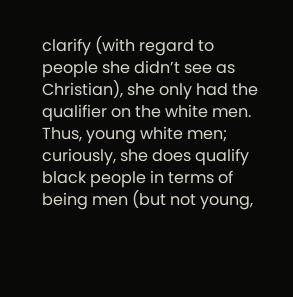clarify (with regard to people she didn’t see as Christian), she only had the qualifier on the white men. Thus, young white men; curiously, she does qualify black people in terms of being men (but not young,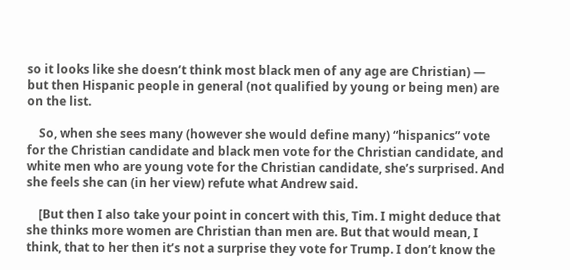so it looks like she doesn’t think most black men of any age are Christian) — but then Hispanic people in general (not qualified by young or being men) are on the list.

    So, when she sees many (however she would define many) “hispanics” vote for the Christian candidate and black men vote for the Christian candidate, and white men who are young vote for the Christian candidate, she’s surprised. And she feels she can (in her view) refute what Andrew said.

    [But then I also take your point in concert with this, Tim. I might deduce that she thinks more women are Christian than men are. But that would mean, I think, that to her then it’s not a surprise they vote for Trump. I don’t know the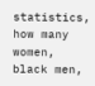statistics, how many women, black men,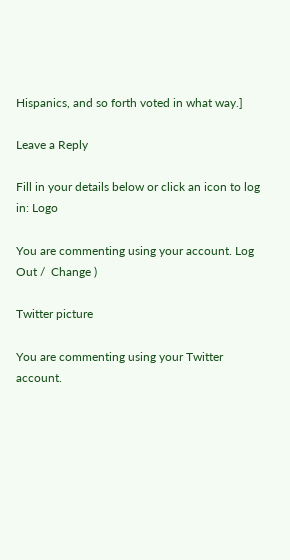Hispanics, and so forth voted in what way.]

Leave a Reply

Fill in your details below or click an icon to log in: Logo

You are commenting using your account. Log Out /  Change )

Twitter picture

You are commenting using your Twitter account.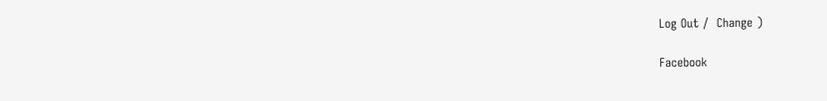Log Out /  Change )

Facebook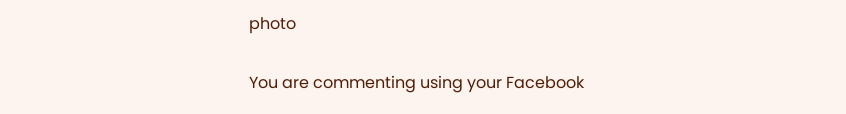photo

You are commenting using your Facebook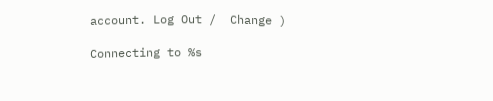account. Log Out /  Change )

Connecting to %s